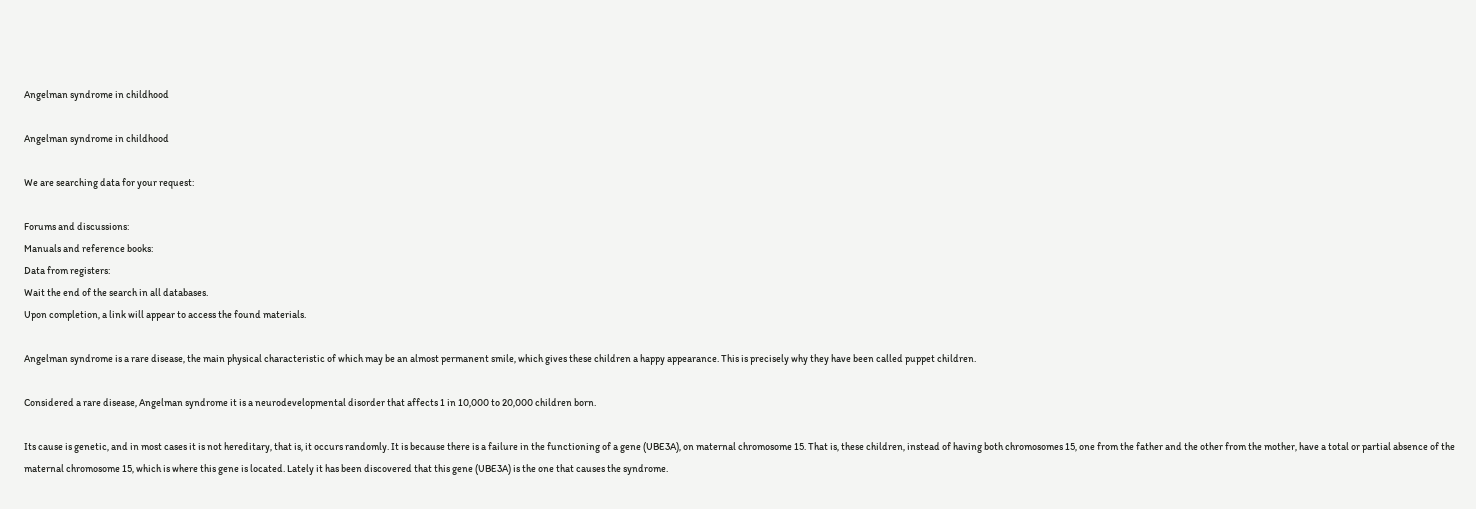Angelman syndrome in childhood

Angelman syndrome in childhood

We are searching data for your request:

Forums and discussions:
Manuals and reference books:
Data from registers:
Wait the end of the search in all databases.
Upon completion, a link will appear to access the found materials.

Angelman syndrome is a rare disease, the main physical characteristic of which may be an almost permanent smile, which gives these children a happy appearance. This is precisely why they have been called puppet children.

Considered a rare disease, Angelman syndrome it is a neurodevelopmental disorder that affects 1 in 10,000 to 20,000 children born.

Its cause is genetic, and in most cases it is not hereditary, that is, it occurs randomly. It is because there is a failure in the functioning of a gene (UBE3A), on maternal chromosome 15. That is, these children, instead of having both chromosomes 15, one from the father and the other from the mother, have a total or partial absence of the maternal chromosome 15, which is where this gene is located. Lately it has been discovered that this gene (UBE3A) is the one that causes the syndrome.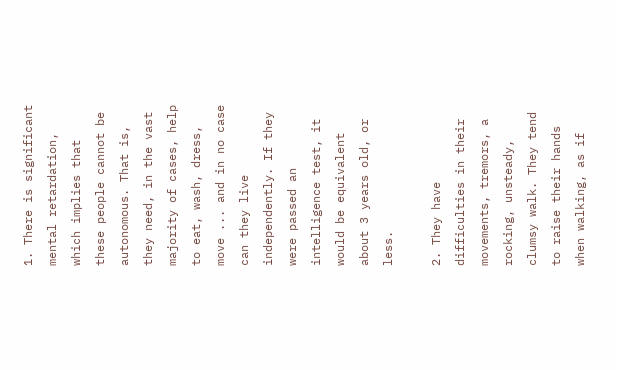1. There is significant mental retardation, which implies that these people cannot be autonomous. That is, they need, in the vast majority of cases, help to eat, wash, dress, move ... and in no case can they live independently. If they were passed an intelligence test, it would be equivalent about 3 years old, or less.

2. They have difficulties in their movements, tremors, a rocking, unsteady, clumsy walk. They tend to raise their hands when walking, as if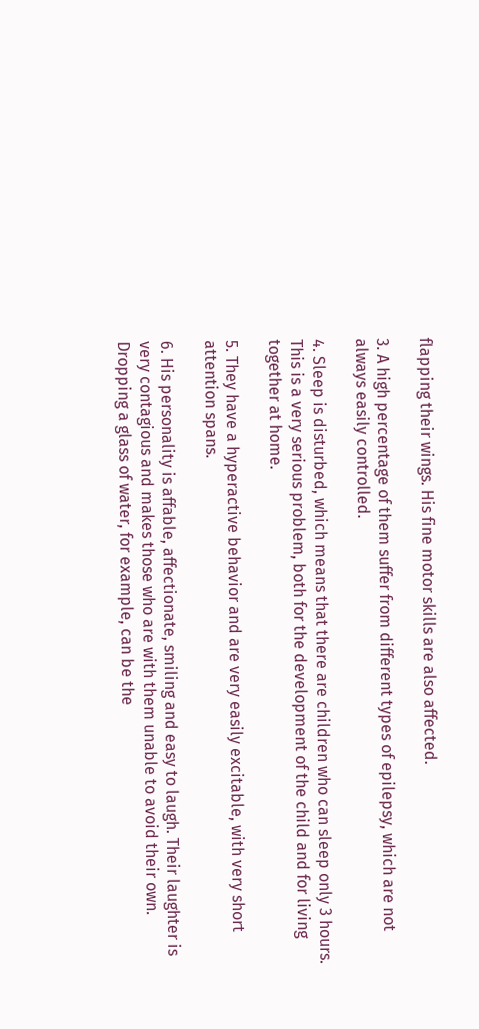flapping their wings. His fine motor skills are also affected.

3. A high percentage of them suffer from different types of epilepsy, which are not always easily controlled.

4. Sleep is disturbed, which means that there are children who can sleep only 3 hours. This is a very serious problem, both for the development of the child and for living together at home.

5. They have a hyperactive behavior and are very easily excitable, with very short attention spans.

6. His personality is affable, affectionate, smiling and easy to laugh. Their laughter is very contagious and makes those who are with them unable to avoid their own. Dropping a glass of water, for example, can be the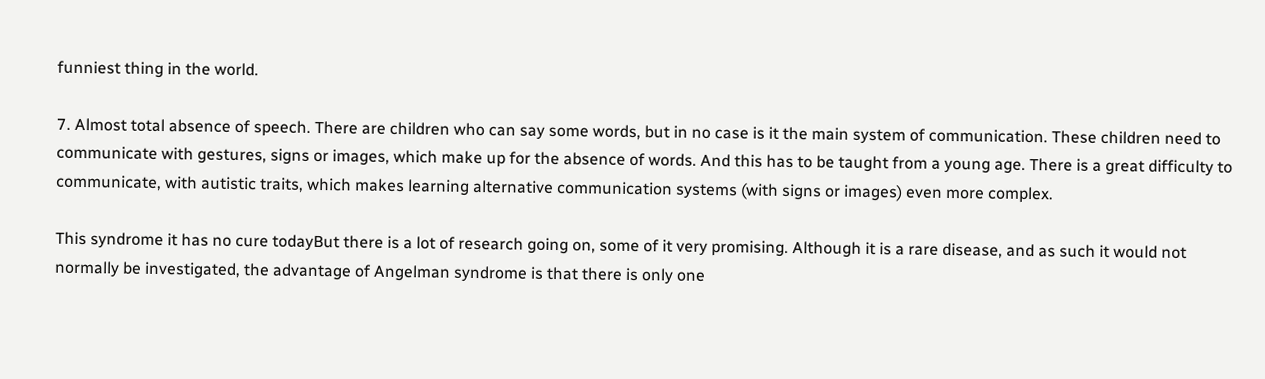funniest thing in the world.

7. Almost total absence of speech. There are children who can say some words, but in no case is it the main system of communication. These children need to communicate with gestures, signs or images, which make up for the absence of words. And this has to be taught from a young age. There is a great difficulty to communicate, with autistic traits, which makes learning alternative communication systems (with signs or images) even more complex.

This syndrome it has no cure todayBut there is a lot of research going on, some of it very promising. Although it is a rare disease, and as such it would not normally be investigated, the advantage of Angelman syndrome is that there is only one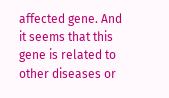affected gene. And it seems that this gene is related to other diseases or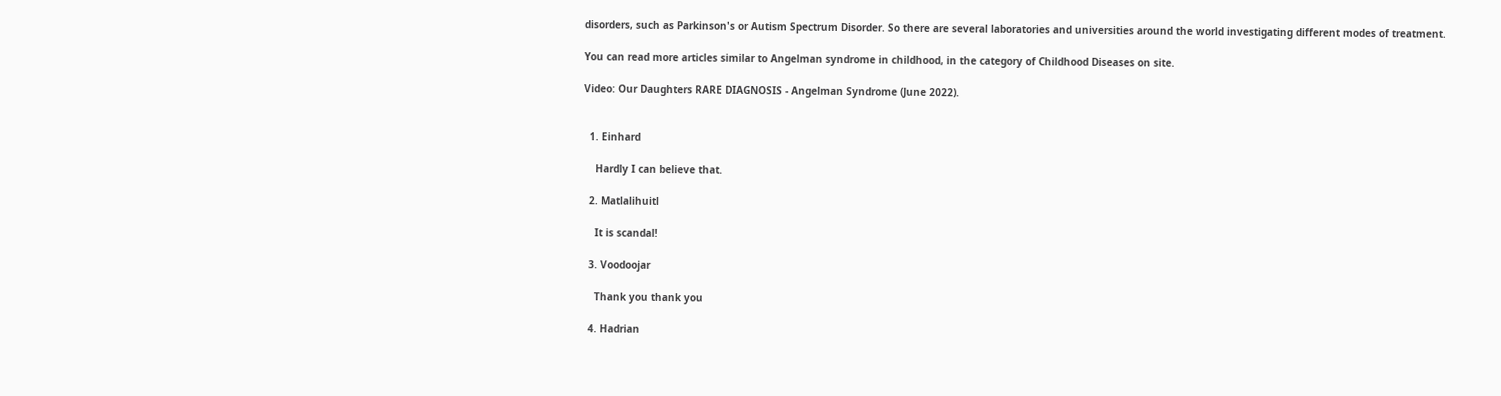disorders, such as Parkinson's or Autism Spectrum Disorder. So there are several laboratories and universities around the world investigating different modes of treatment.

You can read more articles similar to Angelman syndrome in childhood, in the category of Childhood Diseases on site.

Video: Our Daughters RARE DIAGNOSIS - Angelman Syndrome (June 2022).


  1. Einhard

    Hardly I can believe that.

  2. Matlalihuitl

    It is scandal!

  3. Voodoojar

    Thank you thank you

  4. Hadrian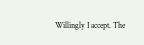Willingly I accept. The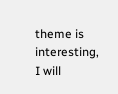theme is interesting, I will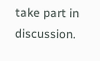take part in discussion.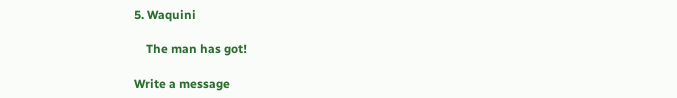5. Waquini

    The man has got!

Write a message